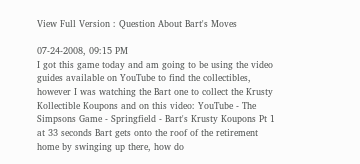View Full Version : Question About Bart's Moves

07-24-2008, 09:15 PM
I got this game today and am going to be using the video guides available on YouTube to find the collectibles, however I was watching the Bart one to collect the Krusty Kollectible Koupons and on this video: YouTube - The Simpsons Game - Springfield - Bart's Krusty Koupons Pt 1 at 33 seconds Bart gets onto the roof of the retirement home by swinging up there, how do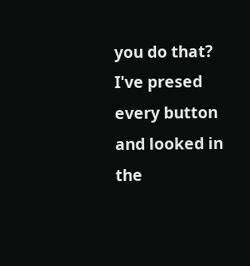you do that? I've presed every button and looked in the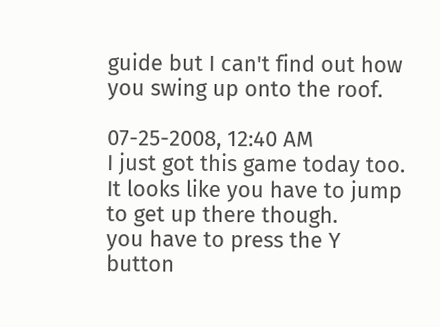guide but I can't find out how you swing up onto the roof.

07-25-2008, 12:40 AM
I just got this game today too.
It looks like you have to jump to get up there though.
you have to press the Y button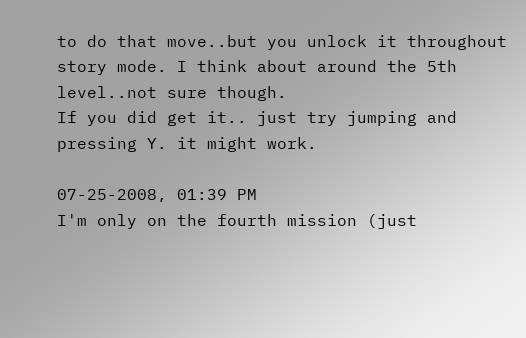to do that move..but you unlock it throughout story mode. I think about around the 5th level..not sure though.
If you did get it.. just try jumping and pressing Y. it might work.

07-25-2008, 01:39 PM
I'm only on the fourth mission (just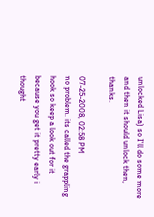unlocked Lisa) so I'll do some more and then it should unlock then, thanks.

07-25-2008, 02:58 PM
no problem. its called the grappling hook so keep a look out for it because you get it pretty early i thought